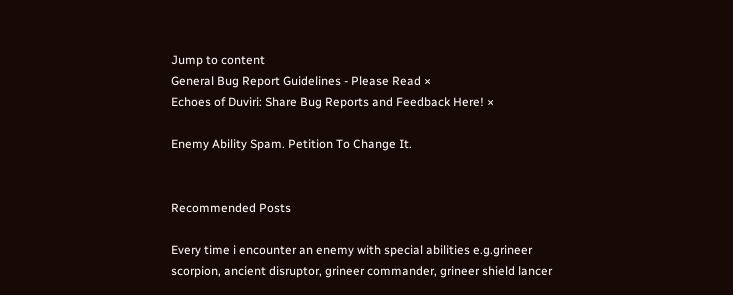Jump to content
General Bug Report Guidelines - Please Read ×
Echoes of Duviri: Share Bug Reports and Feedback Here! ×

Enemy Ability Spam. Petition To Change It.


Recommended Posts

Every time i encounter an enemy with special abilities e.g.grineer scorpion, ancient disruptor, grineer commander, grineer shield lancer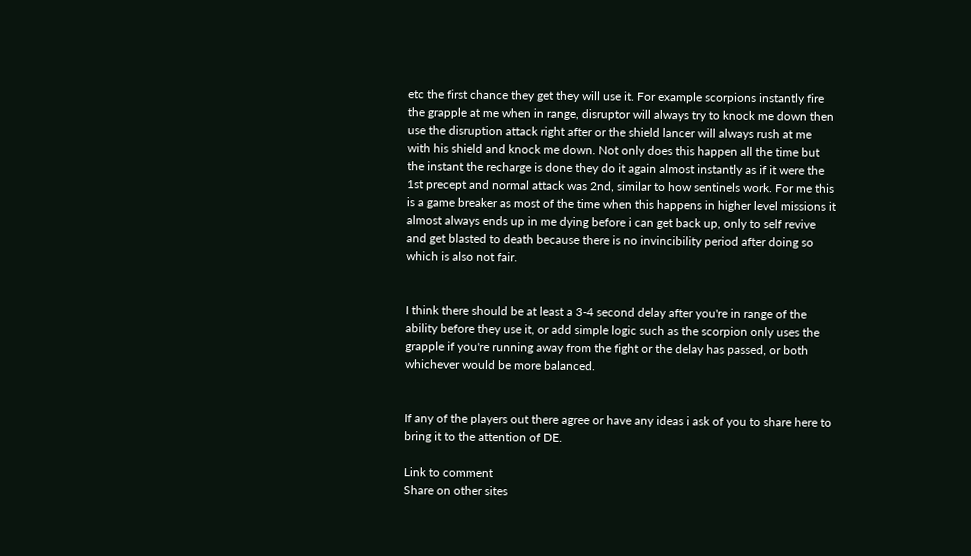etc the first chance they get they will use it. For example scorpions instantly fire the grapple at me when in range, disruptor will always try to knock me down then use the disruption attack right after or the shield lancer will always rush at me with his shield and knock me down. Not only does this happen all the time but the instant the recharge is done they do it again almost instantly as if it were the 1st precept and normal attack was 2nd, similar to how sentinels work. For me this is a game breaker as most of the time when this happens in higher level missions it almost always ends up in me dying before i can get back up, only to self revive and get blasted to death because there is no invincibility period after doing so which is also not fair.


I think there should be at least a 3-4 second delay after you're in range of the ability before they use it, or add simple logic such as the scorpion only uses the grapple if you're running away from the fight or the delay has passed, or both whichever would be more balanced.


If any of the players out there agree or have any ideas i ask of you to share here to bring it to the attention of DE.

Link to comment
Share on other sites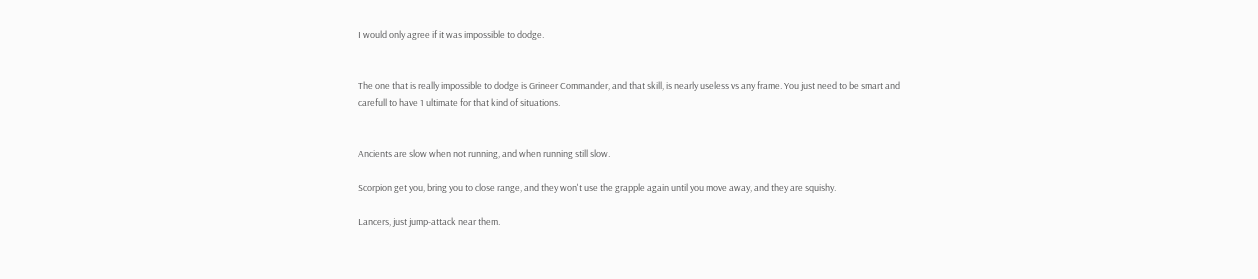I would only agree if it was impossible to dodge.


The one that is really impossible to dodge is Grineer Commander, and that skill, is nearly useless vs any frame. You just need to be smart and carefull to have 1 ultimate for that kind of situations.


Ancients are slow when not running, and when running still slow.

Scorpion get you, bring you to close range, and they won't use the grapple again until you move away, and they are squishy.

Lancers, just jump-attack near them.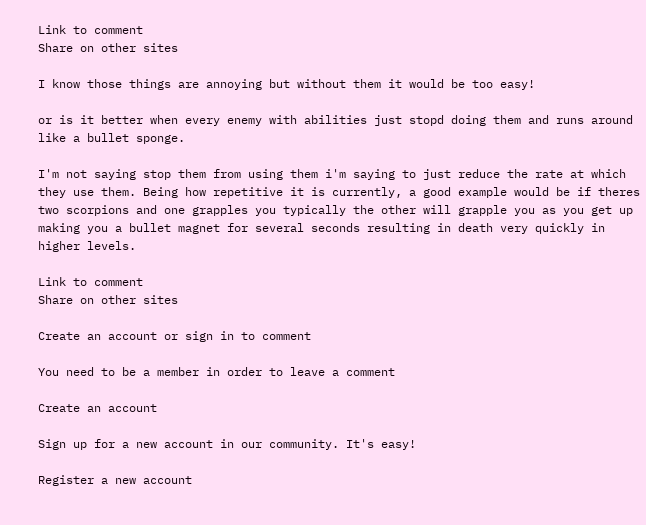Link to comment
Share on other sites

I know those things are annoying but without them it would be too easy!

or is it better when every enemy with abilities just stopd doing them and runs around like a bullet sponge.

I'm not saying stop them from using them i'm saying to just reduce the rate at which they use them. Being how repetitive it is currently, a good example would be if theres two scorpions and one grapples you typically the other will grapple you as you get up making you a bullet magnet for several seconds resulting in death very quickly in higher levels.

Link to comment
Share on other sites

Create an account or sign in to comment

You need to be a member in order to leave a comment

Create an account

Sign up for a new account in our community. It's easy!

Register a new account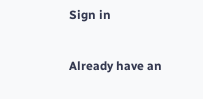Sign in

Already have an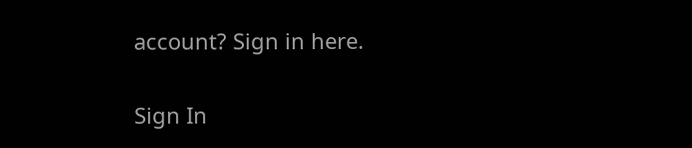account? Sign in here.

Sign In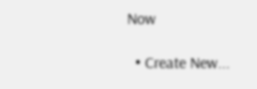Now

  • Create New...